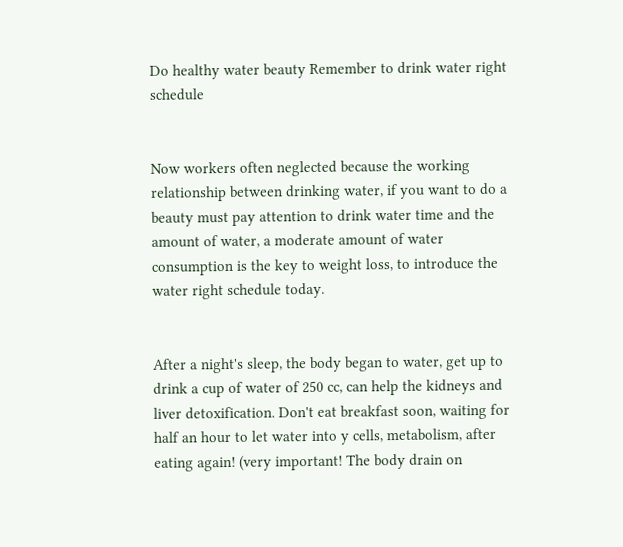Do healthy water beauty Remember to drink water right schedule


Now workers often neglected because the working relationship between drinking water, if you want to do a beauty must pay attention to drink water time and the amount of water, a moderate amount of water consumption is the key to weight loss, to introduce the water right schedule today.


After a night's sleep, the body began to water, get up to drink a cup of water of 250 cc, can help the kidneys and liver detoxification. Don't eat breakfast soon, waiting for half an hour to let water into y cells, metabolism, after eating again! (very important! The body drain on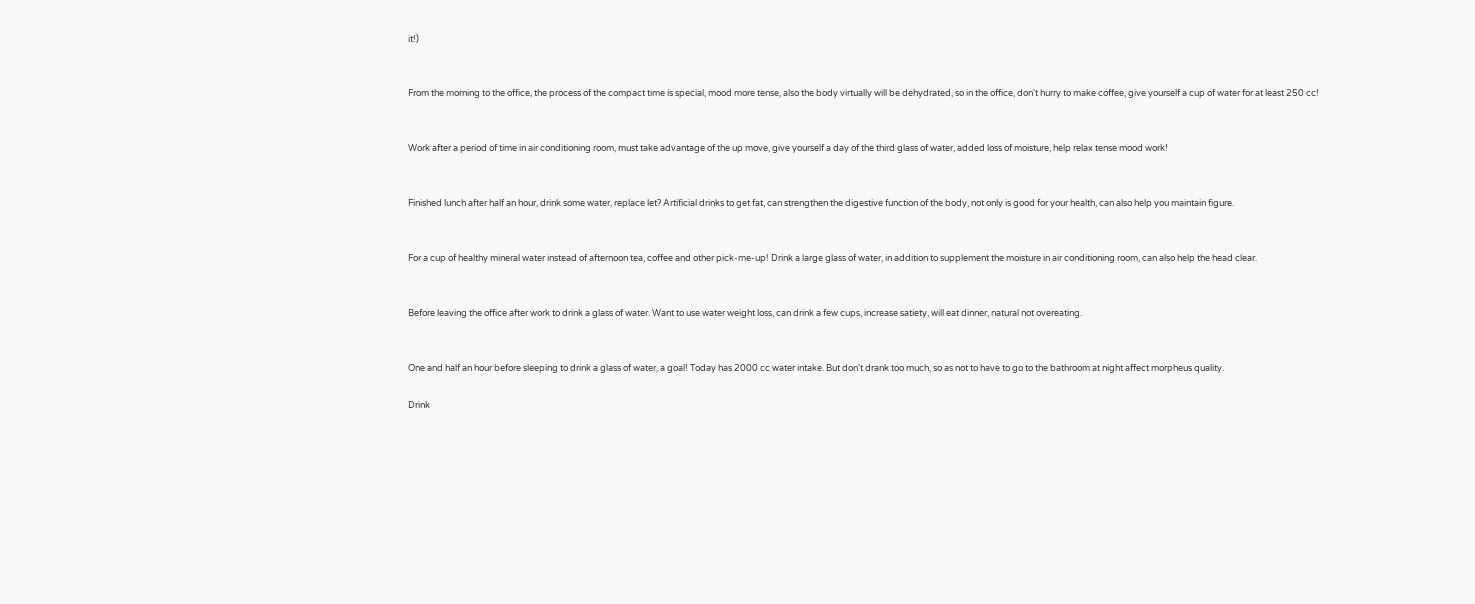it!)


From the morning to the office, the process of the compact time is special, mood more tense, also the body virtually will be dehydrated, so in the office, don't hurry to make coffee, give yourself a cup of water for at least 250 cc!


Work after a period of time in air conditioning room, must take advantage of the up move, give yourself a day of the third glass of water, added loss of moisture, help relax tense mood work!


Finished lunch after half an hour, drink some water, replace let? Artificial drinks to get fat, can strengthen the digestive function of the body, not only is good for your health, can also help you maintain figure.


For a cup of healthy mineral water instead of afternoon tea, coffee and other pick-me-up! Drink a large glass of water, in addition to supplement the moisture in air conditioning room, can also help the head clear.


Before leaving the office after work to drink a glass of water. Want to use water weight loss, can drink a few cups, increase satiety, will eat dinner, natural not overeating.


One and half an hour before sleeping to drink a glass of water, a goal! Today has 2000 cc water intake. But don't drank too much, so as not to have to go to the bathroom at night affect morpheus quality.

Drink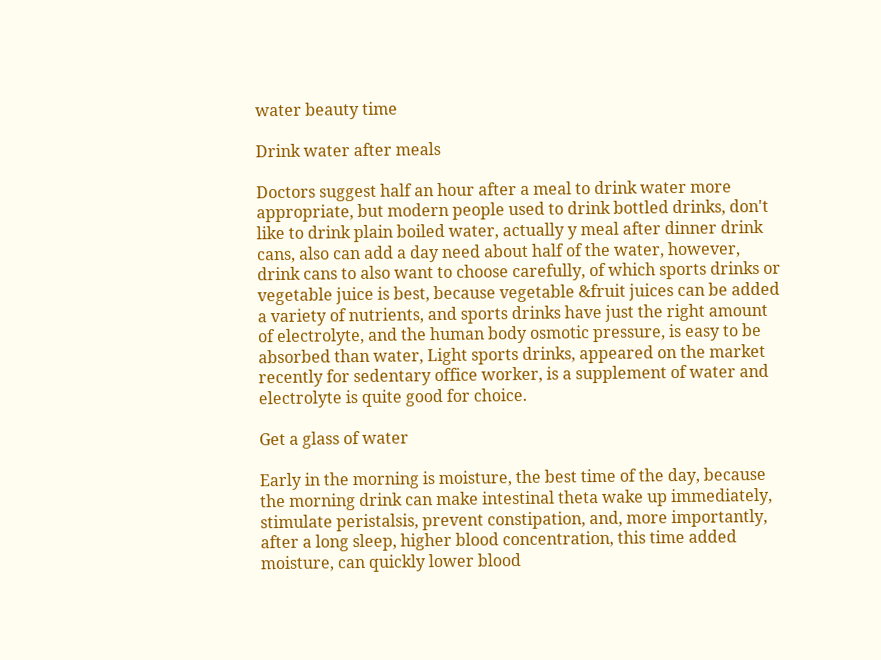water beauty time

Drink water after meals

Doctors suggest half an hour after a meal to drink water more appropriate, but modern people used to drink bottled drinks, don't like to drink plain boiled water, actually y meal after dinner drink cans, also can add a day need about half of the water, however, drink cans to also want to choose carefully, of which sports drinks or vegetable juice is best, because vegetable &fruit juices can be added a variety of nutrients, and sports drinks have just the right amount of electrolyte, and the human body osmotic pressure, is easy to be absorbed than water, Light sports drinks, appeared on the market recently for sedentary office worker, is a supplement of water and electrolyte is quite good for choice.

Get a glass of water

Early in the morning is moisture, the best time of the day, because the morning drink can make intestinal theta wake up immediately, stimulate peristalsis, prevent constipation, and, more importantly, after a long sleep, higher blood concentration, this time added moisture, can quickly lower blood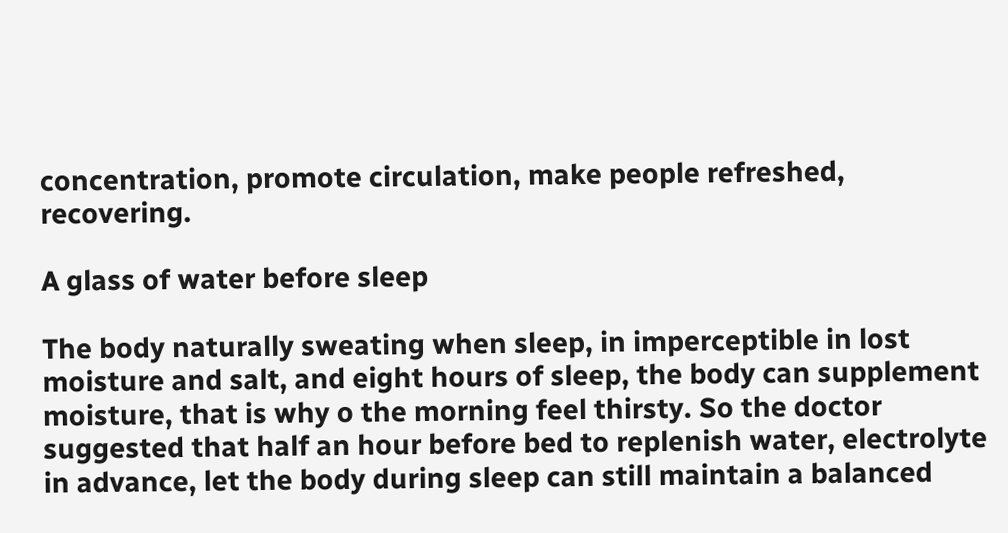concentration, promote circulation, make people refreshed, recovering.

A glass of water before sleep

The body naturally sweating when sleep, in imperceptible in lost moisture and salt, and eight hours of sleep, the body can supplement moisture, that is why o the morning feel thirsty. So the doctor suggested that half an hour before bed to replenish water, electrolyte in advance, let the body during sleep can still maintain a balanced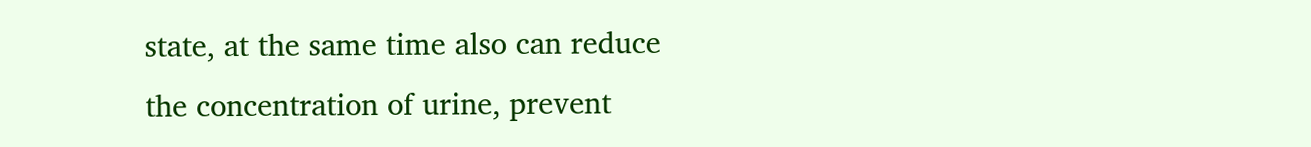state, at the same time also can reduce the concentration of urine, prevent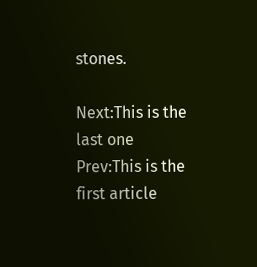stones.

Next:This is the last one
Prev:This is the first article